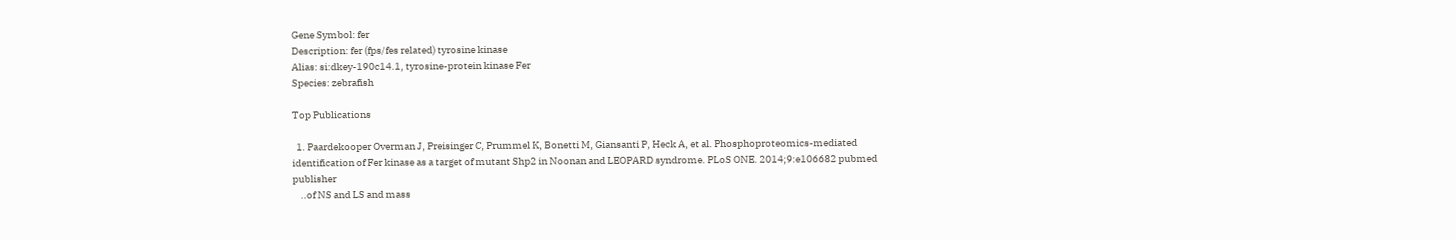Gene Symbol: fer
Description: fer (fps/fes related) tyrosine kinase
Alias: si:dkey-190c14.1, tyrosine-protein kinase Fer
Species: zebrafish

Top Publications

  1. Paardekooper Overman J, Preisinger C, Prummel K, Bonetti M, Giansanti P, Heck A, et al. Phosphoproteomics-mediated identification of Fer kinase as a target of mutant Shp2 in Noonan and LEOPARD syndrome. PLoS ONE. 2014;9:e106682 pubmed publisher
    ..of NS and LS and mass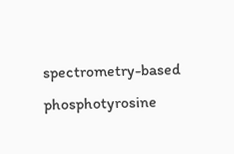spectrometry-based phosphotyrosine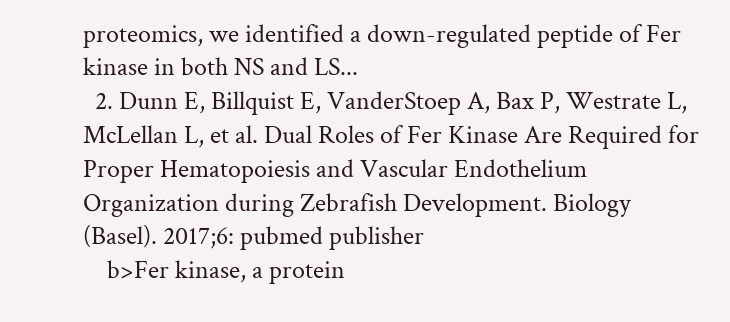proteomics, we identified a down-regulated peptide of Fer kinase in both NS and LS...
  2. Dunn E, Billquist E, VanderStoep A, Bax P, Westrate L, McLellan L, et al. Dual Roles of Fer Kinase Are Required for Proper Hematopoiesis and Vascular Endothelium Organization during Zebrafish Development. Biology (Basel). 2017;6: pubmed publisher
    b>Fer kinase, a protein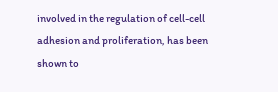involved in the regulation of cell-cell adhesion and proliferation, has been shown to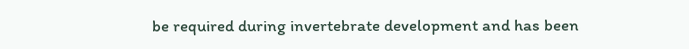be required during invertebrate development and has been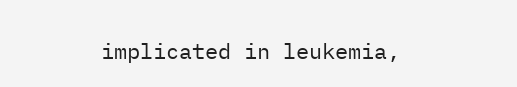implicated in leukemia,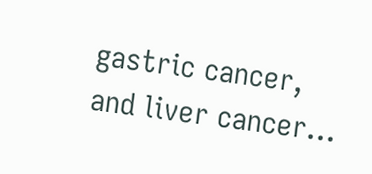gastric cancer, and liver cancer...